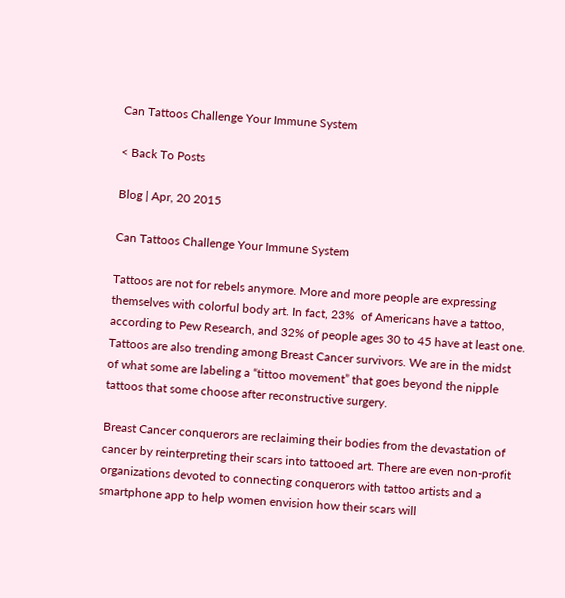Can Tattoos Challenge Your Immune System

< Back To Posts

Blog | Apr, 20 2015

Can Tattoos Challenge Your Immune System

Tattoos are not for rebels anymore. More and more people are expressing themselves with colorful body art. In fact, 23%  of Americans have a tattoo, according to Pew Research, and 32% of people ages 30 to 45 have at least one.  Tattoos are also trending among Breast Cancer survivors. We are in the midst of what some are labeling a “tittoo movement” that goes beyond the nipple tattoos that some choose after reconstructive surgery.

Breast Cancer conquerors are reclaiming their bodies from the devastation of cancer by reinterpreting their scars into tattooed art. There are even non-profit organizations devoted to connecting conquerors with tattoo artists and a smartphone app to help women envision how their scars will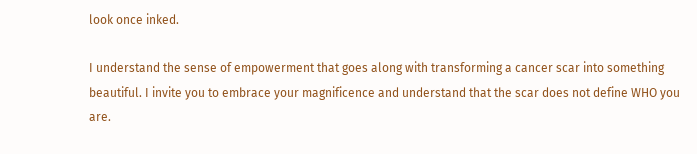look once inked.

I understand the sense of empowerment that goes along with transforming a cancer scar into something beautiful. I invite you to embrace your magnificence and understand that the scar does not define WHO you are.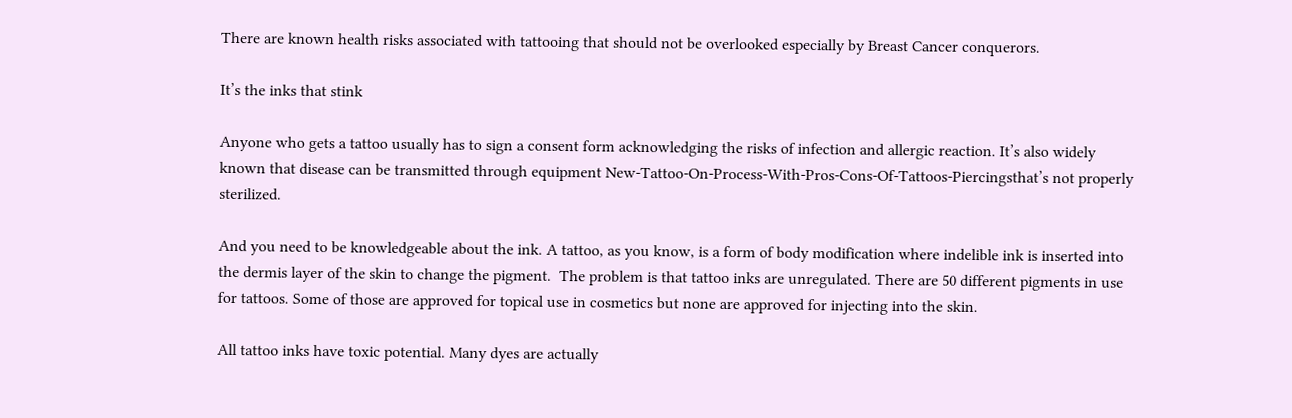There are known health risks associated with tattooing that should not be overlooked especially by Breast Cancer conquerors.

It’s the inks that stink

Anyone who gets a tattoo usually has to sign a consent form acknowledging the risks of infection and allergic reaction. It’s also widely known that disease can be transmitted through equipment New-Tattoo-On-Process-With-Pros-Cons-Of-Tattoos-Piercingsthat’s not properly sterilized.

And you need to be knowledgeable about the ink. A tattoo, as you know, is a form of body modification where indelible ink is inserted into the dermis layer of the skin to change the pigment.  The problem is that tattoo inks are unregulated. There are 50 different pigments in use for tattoos. Some of those are approved for topical use in cosmetics but none are approved for injecting into the skin.

All tattoo inks have toxic potential. Many dyes are actually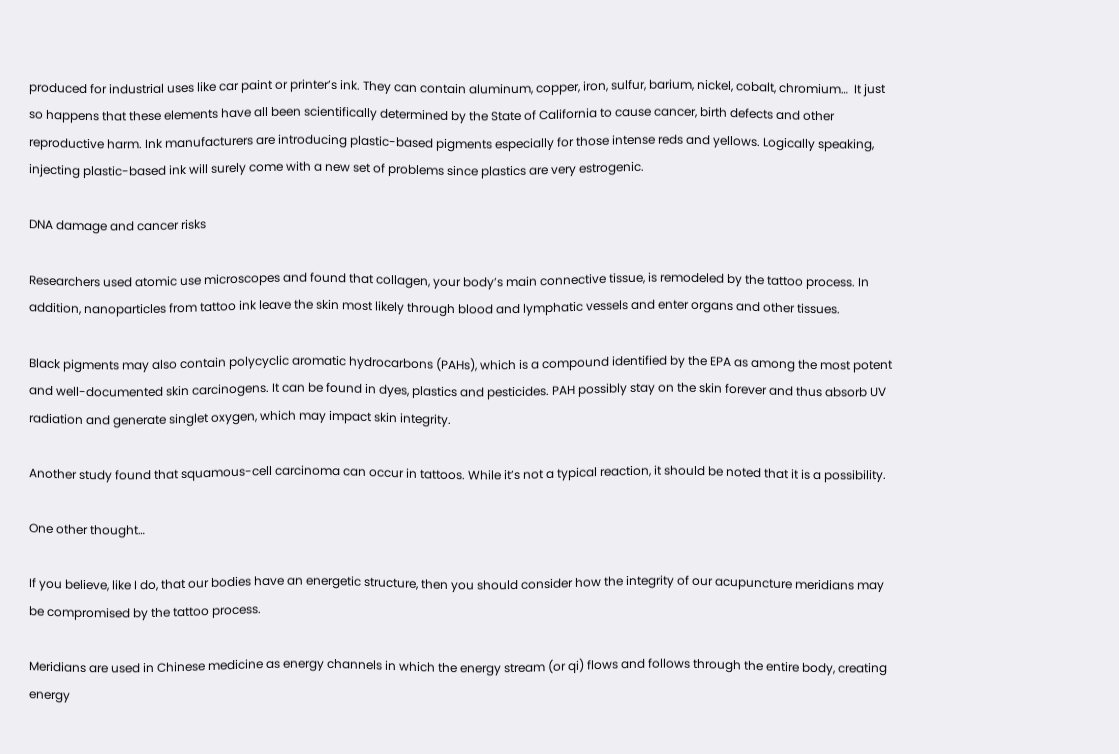produced for industrial uses like car paint or printer’s ink. They can contain aluminum, copper, iron, sulfur, barium, nickel, cobalt, chromium…  It just so happens that these elements have all been scientifically determined by the State of California to cause cancer, birth defects and other reproductive harm. Ink manufacturers are introducing plastic-based pigments especially for those intense reds and yellows. Logically speaking, injecting plastic-based ink will surely come with a new set of problems since plastics are very estrogenic.

DNA damage and cancer risks

Researchers used atomic use microscopes and found that collagen, your body’s main connective tissue, is remodeled by the tattoo process. In addition, nanoparticles from tattoo ink leave the skin most likely through blood and lymphatic vessels and enter organs and other tissues.

Black pigments may also contain polycyclic aromatic hydrocarbons (PAHs), which is a compound identified by the EPA as among the most potent and well-documented skin carcinogens. It can be found in dyes, plastics and pesticides. PAH possibly stay on the skin forever and thus absorb UV radiation and generate singlet oxygen, which may impact skin integrity.

Another study found that squamous-cell carcinoma can occur in tattoos. While it’s not a typical reaction, it should be noted that it is a possibility.

One other thought…

If you believe, like I do, that our bodies have an energetic structure, then you should consider how the integrity of our acupuncture meridians may be compromised by the tattoo process.

Meridians are used in Chinese medicine as energy channels in which the energy stream (or qi) flows and follows through the entire body, creating energy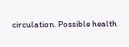circulation. Possible health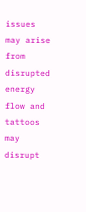issues may arise from disrupted energy flow and tattoos may disrupt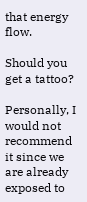that energy flow.

Should you get a tattoo?

Personally, I would not recommend it since we are already exposed to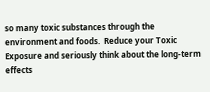so many toxic substances through the environment and foods.  Reduce your Toxic Exposure and seriously think about the long-term effects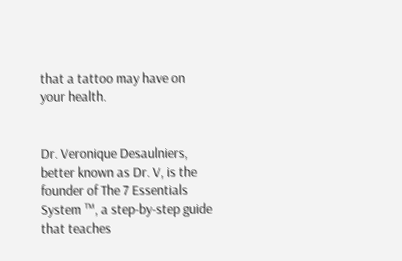that a tattoo may have on your health.


Dr. Veronique Desaulniers, better known as Dr. V, is the founder of The 7 Essentials System ™, a step-by-step guide that teaches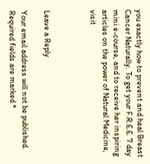you exactly how to prevent and heal Breast Cancer Naturally. To get your F.R.E.E. 7 day mini e-course, and to receive her inspiring articles on the power of Natural Medicine, visit



Leave a Reply

Your email address will not be published. Required fields are marked *